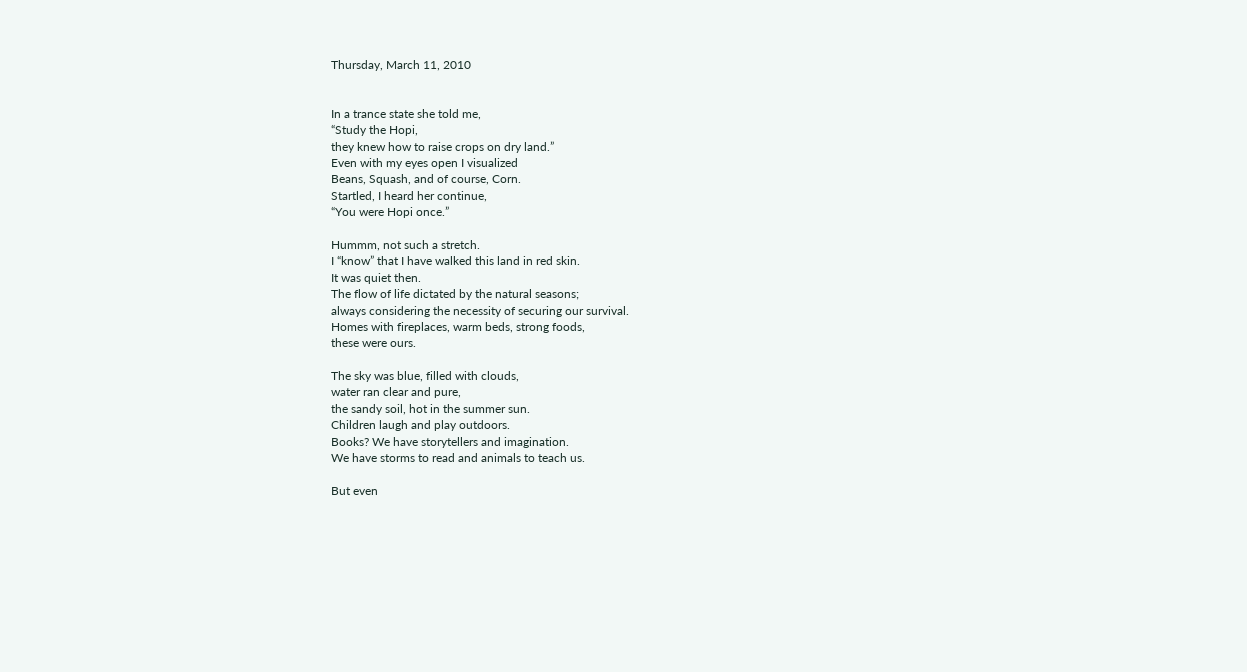Thursday, March 11, 2010


In a trance state she told me,
“Study the Hopi,
they knew how to raise crops on dry land.”
Even with my eyes open I visualized
Beans, Squash, and of course, Corn.
Startled, I heard her continue,
“You were Hopi once.”

Hummm, not such a stretch.
I “know” that I have walked this land in red skin.
It was quiet then.
The flow of life dictated by the natural seasons;
always considering the necessity of securing our survival.
Homes with fireplaces, warm beds, strong foods,
these were ours.

The sky was blue, filled with clouds,
water ran clear and pure,
the sandy soil, hot in the summer sun.
Children laugh and play outdoors.
Books? We have storytellers and imagination.
We have storms to read and animals to teach us.

But even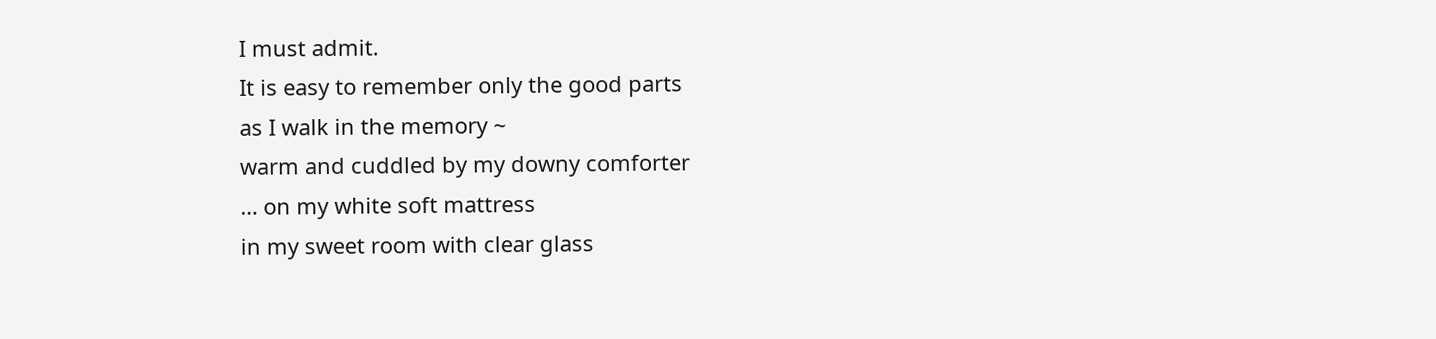I must admit.
It is easy to remember only the good parts
as I walk in the memory ~
warm and cuddled by my downy comforter
… on my white soft mattress
in my sweet room with clear glass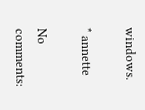windows.

* annette

No comments: